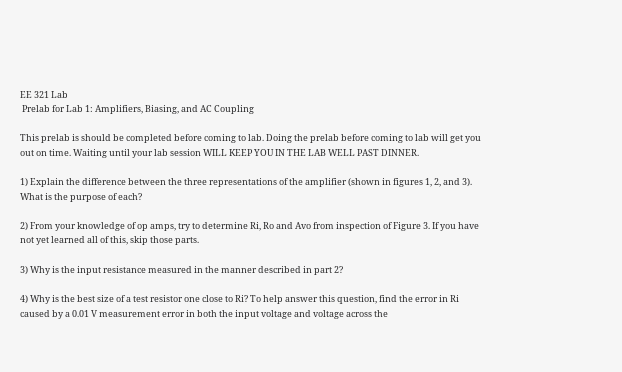EE 321 Lab
 Prelab for Lab 1: Amplifiers, Biasing, and AC Coupling

This prelab is should be completed before coming to lab. Doing the prelab before coming to lab will get you out on time. Waiting until your lab session WILL KEEP YOU IN THE LAB WELL PAST DINNER.

1) Explain the difference between the three representations of the amplifier (shown in figures 1, 2, and 3). What is the purpose of each?

2) From your knowledge of op amps, try to determine Ri, Ro and Avo from inspection of Figure 3. If you have not yet learned all of this, skip those parts.

3) Why is the input resistance measured in the manner described in part 2?

4) Why is the best size of a test resistor one close to Ri? To help answer this question, find the error in Ri caused by a 0.01 V measurement error in both the input voltage and voltage across the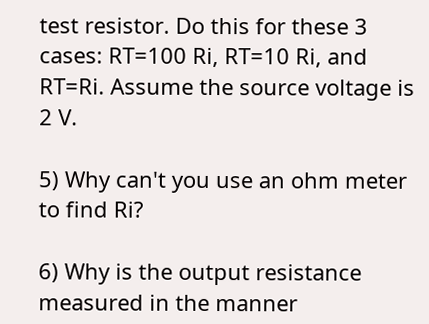test resistor. Do this for these 3 cases: RT=100 Ri, RT=10 Ri, and RT=Ri. Assume the source voltage is 2 V.

5) Why can't you use an ohm meter to find Ri?

6) Why is the output resistance measured in the manner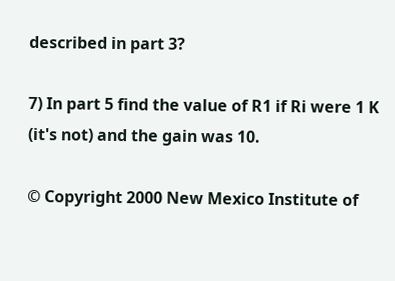described in part 3?

7) In part 5 find the value of R1 if Ri were 1 K (it's not) and the gain was 10.

© Copyright 2000 New Mexico Institute of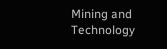Mining and Technology